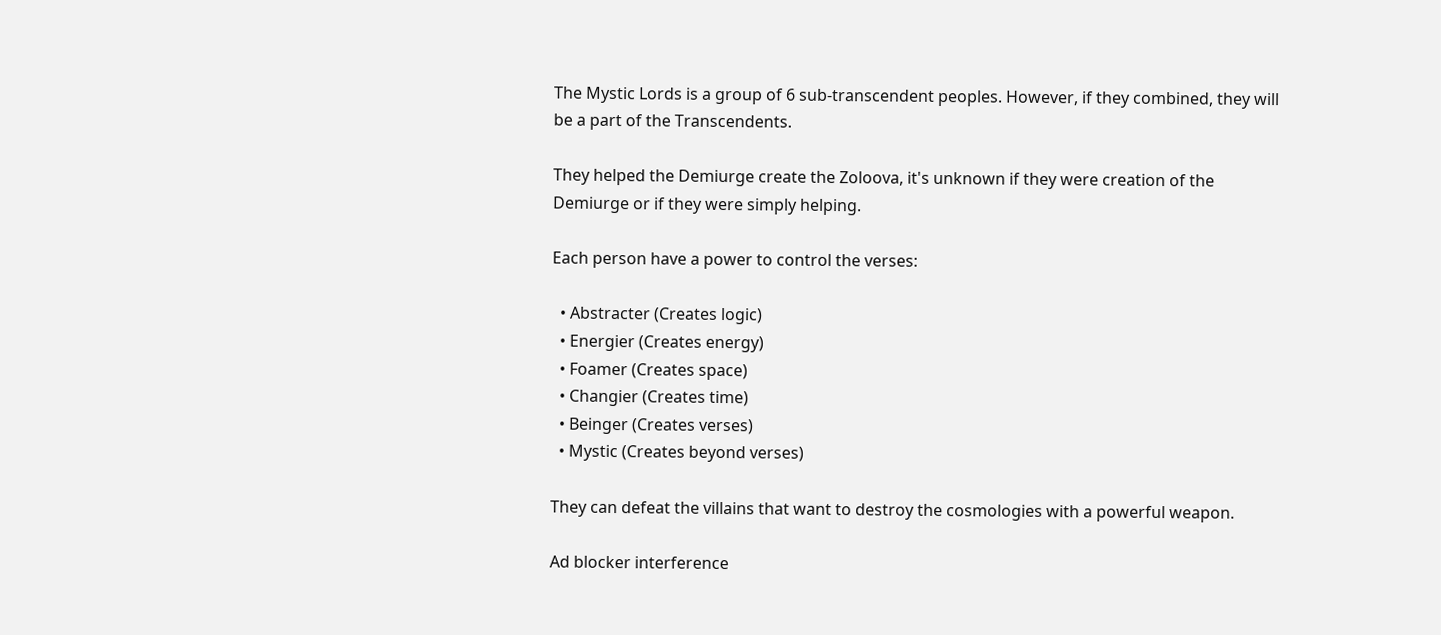The Mystic Lords is a group of 6 sub-transcendent peoples. However, if they combined, they will be a part of the Transcendents.

They helped the Demiurge create the Zoloova, it's unknown if they were creation of the Demiurge or if they were simply helping.

Each person have a power to control the verses:

  • Abstracter (Creates logic)
  • Energier (Creates energy)
  • Foamer (Creates space)
  • Changier (Creates time)
  • Beinger (Creates verses)
  • Mystic (Creates beyond verses)

They can defeat the villains that want to destroy the cosmologies with a powerful weapon.

Ad blocker interference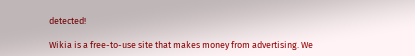detected!

Wikia is a free-to-use site that makes money from advertising. We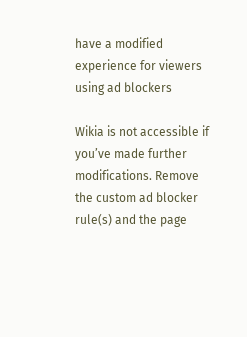have a modified experience for viewers using ad blockers

Wikia is not accessible if you’ve made further modifications. Remove the custom ad blocker rule(s) and the page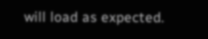will load as expected.